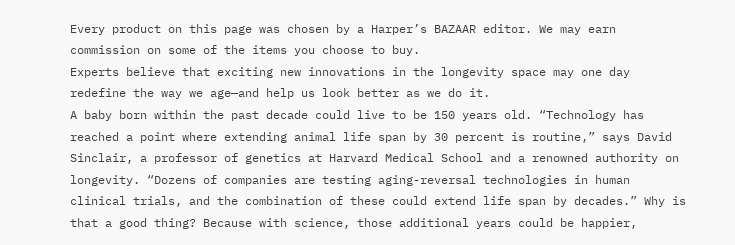Every product on this page was chosen by a Harper’s BAZAAR editor. We may earn commission on some of the items you choose to buy.
Experts believe that exciting new innovations in the longevity space may one day redefine the way we age—and help us look better as we do it.
A baby born within the past decade could live to be 150 years old. “Technology has reached a point where extending animal life span by 30 percent is routine,” says David Sinclair, a professor of genetics at Harvard Medical School and a renowned authority on longevity. “Dozens of companies are testing aging-reversal technologies in human clinical trials, and the combination of these could extend life span by decades.” Why is that a good thing? Because with science, those additional years could be happier,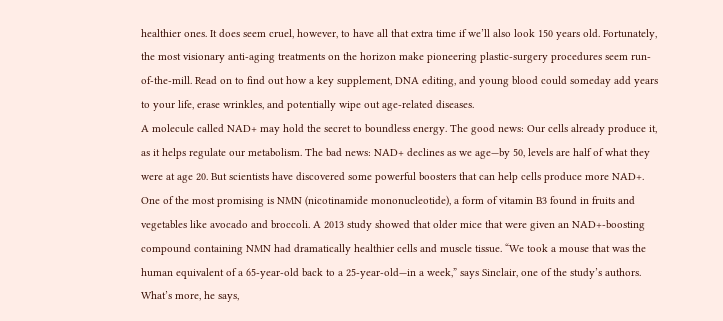healthier ones. It does seem cruel, however, to have all that extra time if we’ll also look 150 years old. Fortunately, the most visionary anti-aging treatments on the horizon make pioneering plastic-surgery procedures seem run-of-the-mill. Read on to find out how a key supplement, DNA editing, and young blood could someday add years to your life, erase wrinkles, and potentially wipe out age-related diseases.
A molecule called NAD+ may hold the secret to boundless energy. The good news: Our cells already produce it, as it helps regulate our metabolism. The bad news: NAD+ declines as we age—by 50, levels are half of what they were at age 20. But scientists have discovered some powerful boosters that can help cells produce more NAD+. One of the most promising is NMN (nicotinamide mononucleotide), a form of vitamin B3 found in fruits and vegetables like avocado and broccoli. A 2013 study showed that older mice that were given an NAD+-boosting compound containing NMN had dramatically healthier cells and muscle tissue. “We took a mouse that was the human equivalent of a 65-year-old back to a 25-year-old—in a week,” says Sinclair, one of the study’s authors. What’s more, he says,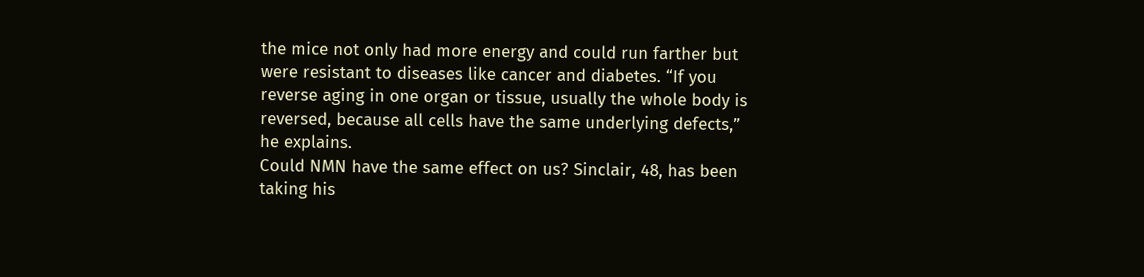the mice not only had more energy and could run farther but were resistant to diseases like cancer and diabetes. “If you reverse aging in one organ or tissue, usually the whole body is reversed, because all cells have the same underlying defects,” he explains.
Could NMN have the same effect on us? Sinclair, 48, has been taking his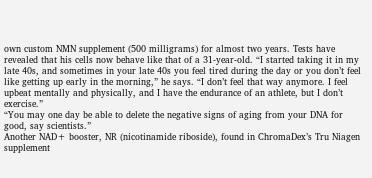own custom NMN supplement (500 milligrams) for almost two years. Tests have revealed that his cells now behave like that of a 31-year-old. “I started taking it in my late 40s, and sometimes in your late 40s you feel tired during the day or you don’t feel like getting up early in the morning,” he says. “I don’t feel that way anymore. I feel upbeat mentally and physically, and I have the endurance of an athlete, but I don’t exercise.”
“You may one day be able to delete the negative signs of aging from your DNA for good, say scientists.”
Another NAD+ booster, NR (nicotinamide riboside), found in ChromaDex’s Tru Niagen supplement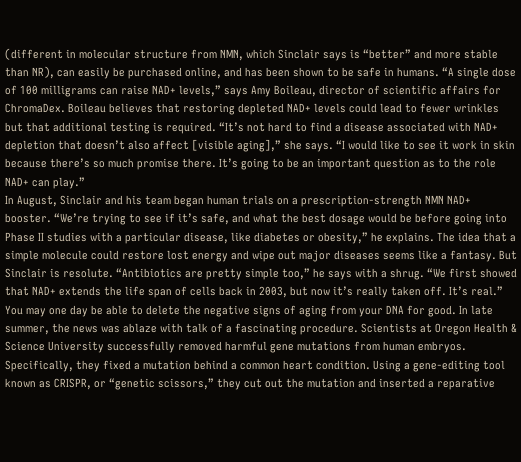(different in molecular structure from NMN, which Sinclair says is “better” and more stable than NR), can easily be purchased online, and has been shown to be safe in humans. “A single dose of 100 milligrams can raise NAD+ levels,” says Amy Boileau, director of scientific affairs for ChromaDex. Boileau believes that restoring depleted NAD+ levels could lead to fewer wrinkles but that additional testing is required. “It’s not hard to find a disease associated with NAD+ depletion that doesn’t also affect [visible aging],” she says. “I would like to see it work in skin because there’s so much promise there. It’s going to be an important question as to the role NAD+ can play.”
In August, Sinclair and his team began human trials on a prescription-strength NMN NAD+ booster. “We’re trying to see if it’s safe, and what the best dosage would be before going into Phase II studies with a particular disease, like diabetes or obesity,” he explains. The idea that a simple molecule could restore lost energy and wipe out major diseases seems like a fantasy. But Sinclair is resolute. “Antibiotics are pretty simple too,” he says with a shrug. “We first showed that NAD+ extends the life span of cells back in 2003, but now it’s really taken off. It’s real.”
You may one day be able to delete the negative signs of aging from your DNA for good. In late summer, the news was ablaze with talk of a fascinating procedure. Scientists at Oregon Health & Science University successfully removed harmful gene mutations from human embryos. Specifically, they fixed a mutation behind a common heart condition. Using a gene-editing tool known as CRISPR, or “genetic scissors,” they cut out the mutation and inserted a reparative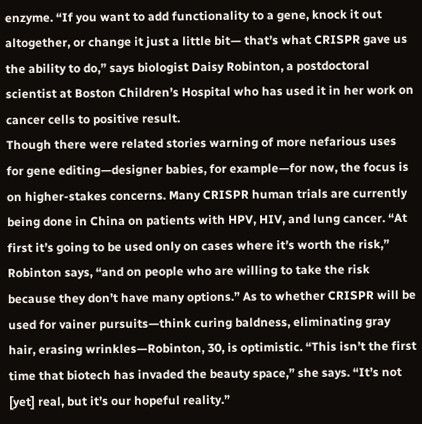enzyme. “If you want to add functionality to a gene, knock it out altogether, or change it just a little bit— that’s what CRISPR gave us the ability to do,” says biologist Daisy Robinton, a postdoctoral scientist at Boston Children’s Hospital who has used it in her work on cancer cells to positive result.
Though there were related stories warning of more nefarious uses for gene editing—designer babies, for example—for now, the focus is on higher-stakes concerns. Many CRISPR human trials are currently being done in China on patients with HPV, HIV, and lung cancer. “At first it’s going to be used only on cases where it’s worth the risk,” Robinton says, “and on people who are willing to take the risk because they don’t have many options.” As to whether CRISPR will be used for vainer pursuits—think curing baldness, eliminating gray hair, erasing wrinkles—Robinton, 30, is optimistic. “This isn’t the first time that biotech has invaded the beauty space,” she says. “It’s not [yet] real, but it’s our hopeful reality.”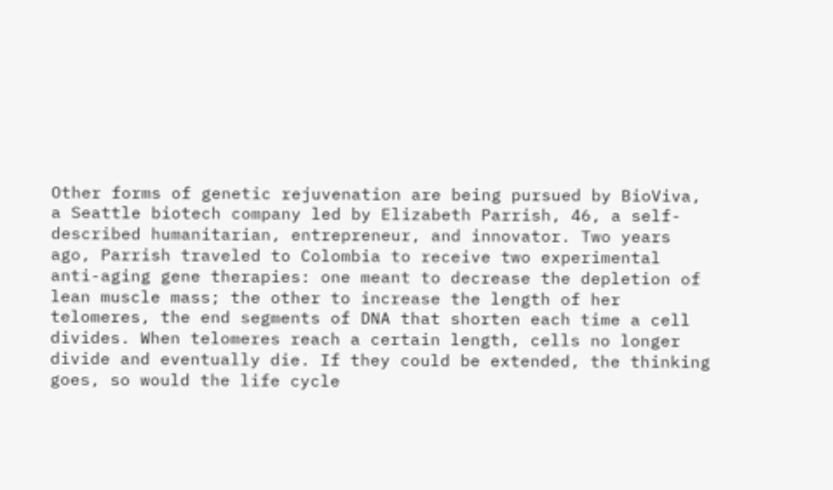Other forms of genetic rejuvenation are being pursued by BioViva, a Seattle biotech company led by Elizabeth Parrish, 46, a self-described humanitarian, entrepreneur, and innovator. Two years ago, Parrish traveled to Colombia to receive two experimental anti-aging gene therapies: one meant to decrease the depletion of lean muscle mass; the other to increase the length of her telomeres, the end segments of DNA that shorten each time a cell divides. When telomeres reach a certain length, cells no longer divide and eventually die. If they could be extended, the thinking goes, so would the life cycle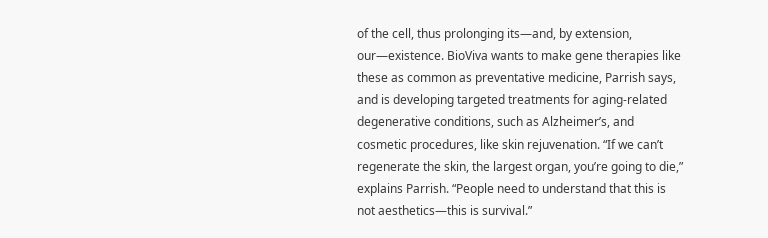of the cell, thus prolonging its—and, by extension, our—existence. BioViva wants to make gene therapies like these as common as preventative medicine, Parrish says, and is developing targeted treatments for aging-related degenerative conditions, such as Alzheimer’s, and cosmetic procedures, like skin rejuvenation. “If we can’t regenerate the skin, the largest organ, you’re going to die,” explains Parrish. “People need to understand that this is not aesthetics—this is survival.”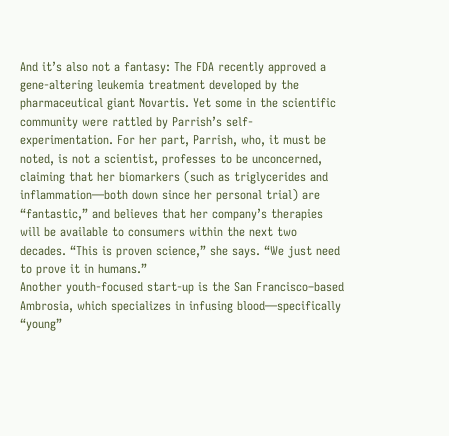And it’s also not a fantasy: The FDA recently approved a gene-altering leukemia treatment developed by the pharmaceutical giant Novartis. Yet some in the scientific community were rattled by Parrish’s self-experimentation. For her part, Parrish, who, it must be noted, is not a scientist, professes to be unconcerned, claiming that her biomarkers (such as triglycerides and inflammation—both down since her personal trial) are “fantastic,” and believes that her company’s therapies will be available to consumers within the next two decades. “This is proven science,” she says. “We just need to prove it in humans.”
Another youth-focused start-up is the San Francisco–based Ambrosia, which specializes in infusing blood—specifically “young”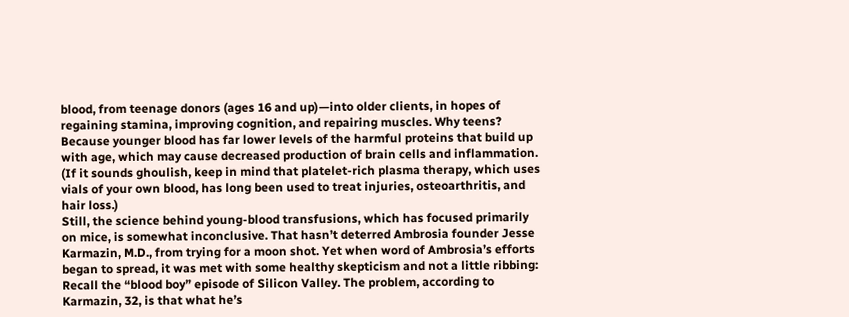blood, from teenage donors (ages 16 and up)—into older clients, in hopes of regaining stamina, improving cognition, and repairing muscles. Why teens? Because younger blood has far lower levels of the harmful proteins that build up with age, which may cause decreased production of brain cells and inflammation. (If it sounds ghoulish, keep in mind that platelet-rich plasma therapy, which uses vials of your own blood, has long been used to treat injuries, osteoarthritis, and hair loss.)
Still, the science behind young-blood transfusions, which has focused primarily on mice, is somewhat inconclusive. That hasn’t deterred Ambrosia founder Jesse Karmazin, M.D., from trying for a moon shot. Yet when word of Ambrosia’s efforts began to spread, it was met with some healthy skepticism and not a little ribbing: Recall the “blood boy” episode of Silicon Valley. The problem, according to Karmazin, 32, is that what he’s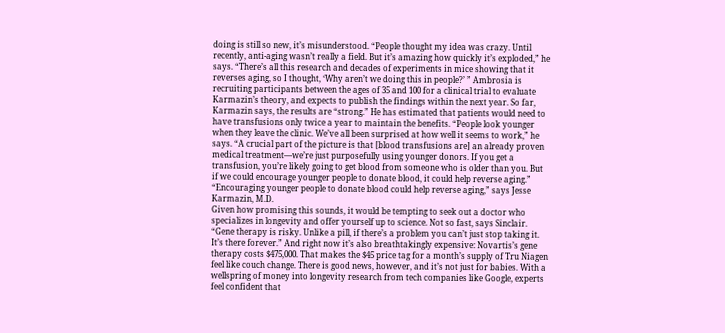doing is still so new, it’s misunderstood. “People thought my idea was crazy. Until recently, anti-aging wasn’t really a field. But it’s amazing how quickly it’s exploded,” he says. “There’s all this research and decades of experiments in mice showing that it reverses aging, so I thought, ‘Why aren’t we doing this in people?’ ” Ambrosia is recruiting participants between the ages of 35 and 100 for a clinical trial to evaluate Karmazin’s theory, and expects to publish the findings within the next year. So far, Karmazin says, the results are “strong.” He has estimated that patients would need to have transfusions only twice a year to maintain the benefits. “People look younger when they leave the clinic. We’ve all been surprised at how well it seems to work,” he says. “A crucial part of the picture is that [blood transfusions are] an already proven medical treatment—we’re just purposefully using younger donors. If you get a transfusion, you’re likely going to get blood from someone who is older than you. But if we could encourage younger people to donate blood, it could help reverse aging.”
“Encouraging younger people to donate blood could help reverse aging,” says Jesse Karmazin, M.D.
Given how promising this sounds, it would be tempting to seek out a doctor who specializes in longevity and offer yourself up to science. Not so fast, says Sinclair. “Gene therapy is risky. Unlike a pill, if there’s a problem you can’t just stop taking it. It’s there forever.” And right now it’s also breathtakingly expensive: Novartis’s gene therapy costs $475,000. That makes the $45 price tag for a month’s supply of Tru Niagen feel like couch change. There is good news, however, and it’s not just for babies. With a wellspring of money into longevity research from tech companies like Google, experts feel confident that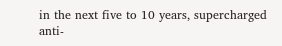in the next five to 10 years, supercharged anti-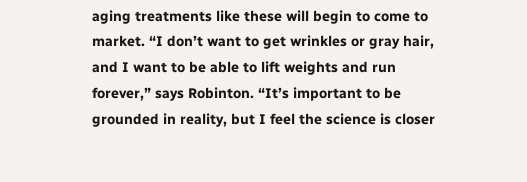aging treatments like these will begin to come to market. “I don’t want to get wrinkles or gray hair, and I want to be able to lift weights and run forever,” says Robinton. “It’s important to be grounded in reality, but I feel the science is closer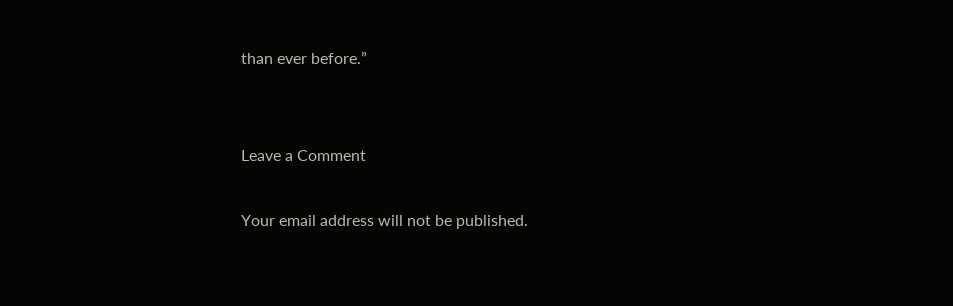than ever before.”


Leave a Comment

Your email address will not be published.